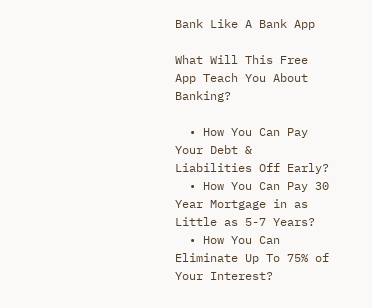Bank Like A Bank App

What Will This Free App Teach You About Banking?

  • How You Can Pay Your Debt & Liabilities Off Early?
  • How You Can Pay 30 Year Mortgage in as Little as 5-7 Years?
  • How You Can Eliminate Up To 75% of Your Interest?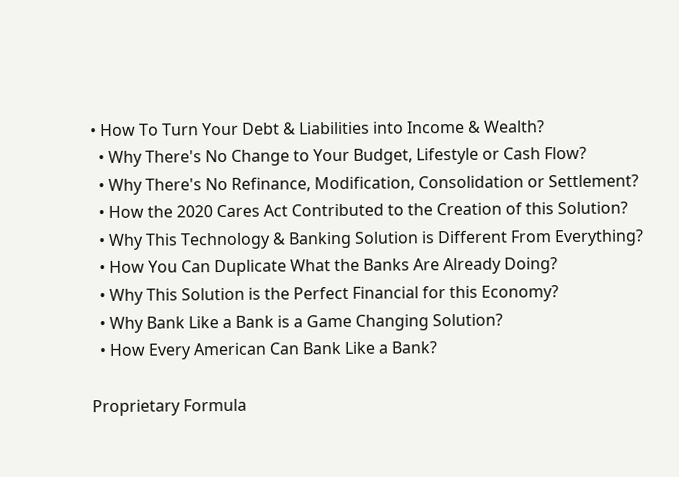• How To Turn Your Debt & Liabilities into Income & Wealth?
  • Why There's No Change to Your Budget, Lifestyle or Cash Flow?
  • Why There's No Refinance, Modification, Consolidation or Settlement?
  • How the 2020 Cares Act Contributed to the Creation of this Solution?
  • Why This Technology & Banking Solution is Different From Everything?
  • How You Can Duplicate What the Banks Are Already Doing?
  • Why This Solution is the Perfect Financial for this Economy?
  • Why Bank Like a Bank is a Game Changing Solution?
  • How Every American Can Bank Like a Bank?

Proprietary Formula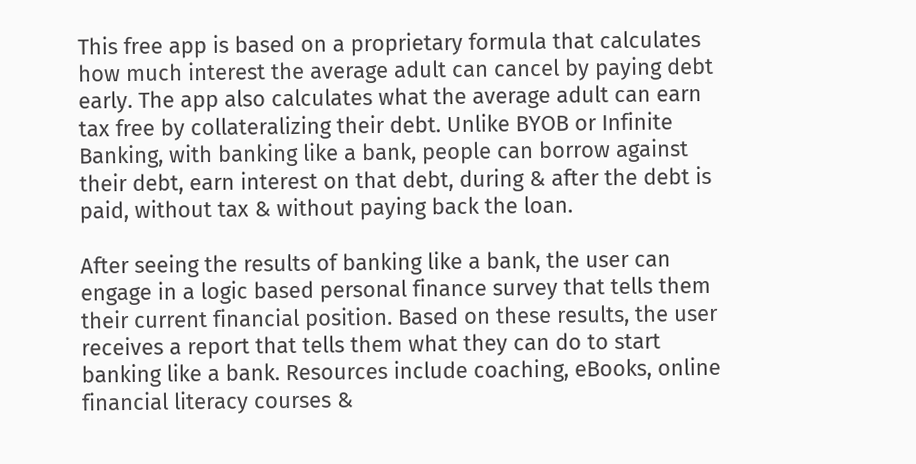This free app is based on a proprietary formula that calculates how much interest the average adult can cancel by paying debt early. The app also calculates what the average adult can earn tax free by collateralizing their debt. Unlike BYOB or Infinite Banking, with banking like a bank, people can borrow against their debt, earn interest on that debt, during & after the debt is paid, without tax & without paying back the loan.

After seeing the results of banking like a bank, the user can engage in a logic based personal finance survey that tells them their current financial position. Based on these results, the user receives a report that tells them what they can do to start banking like a bank. Resources include coaching, eBooks, online financial literacy courses &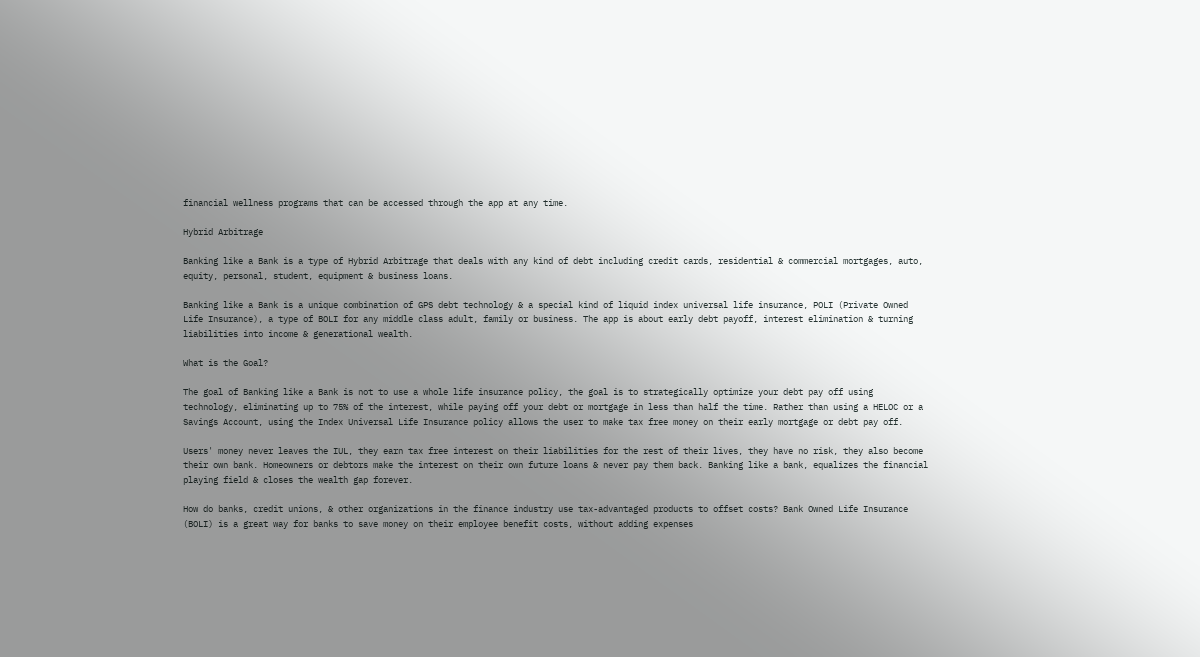financial wellness programs that can be accessed through the app at any time.

Hybrid Arbitrage

Banking like a Bank is a type of Hybrid Arbitrage that deals with any kind of debt including credit cards, residential & commercial mortgages, auto, equity, personal, student, equipment & business loans.

Banking like a Bank is a unique combination of GPS debt technology & a special kind of liquid index universal life insurance, POLI (Private Owned Life Insurance), a type of BOLI for any middle class adult, family or business. The app is about early debt payoff, interest elimination & turning liabilities into income & generational wealth.

What is the Goal?

The goal of Banking like a Bank is not to use a whole life insurance policy, the goal is to strategically optimize your debt pay off using technology, eliminating up to 75% of the interest, while paying off your debt or mortgage in less than half the time. Rather than using a HELOC or a Savings Account, using the Index Universal Life Insurance policy allows the user to make tax free money on their early mortgage or debt pay off.

Users' money never leaves the IUL, they earn tax free interest on their liabilities for the rest of their lives, they have no risk, they also become their own bank. Homeowners or debtors make the interest on their own future loans & never pay them back. Banking like a bank, equalizes the financial playing field & closes the wealth gap forever.

How do banks, credit unions, & other organizations in the finance industry use tax-advantaged products to offset costs? Bank Owned Life Insurance (BOLI) is a great way for banks to save money on their employee benefit costs, without adding expenses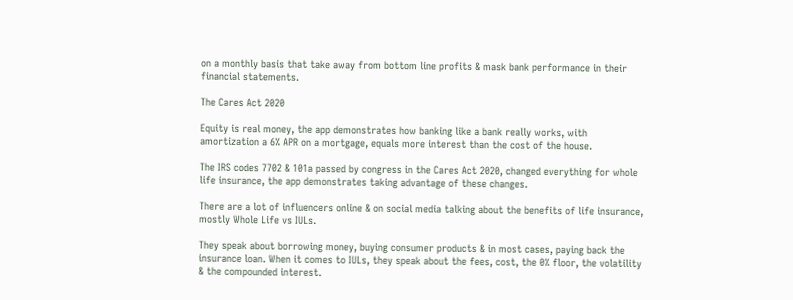on a monthly basis that take away from bottom line profits & mask bank performance in their financial statements.

The Cares Act 2020

Equity is real money, the app demonstrates how banking like a bank really works, with amortization a 6% APR on a mortgage, equals more interest than the cost of the house.

The IRS codes 7702 & 101a passed by congress in the Cares Act 2020, changed everything for whole life insurance, the app demonstrates taking advantage of these changes.

There are a lot of influencers online & on social media talking about the benefits of life insurance, mostly Whole Life vs IULs.

They speak about borrowing money, buying consumer products & in most cases, paying back the insurance loan. When it comes to IULs, they speak about the fees, cost, the 0% floor, the volatility & the compounded interest.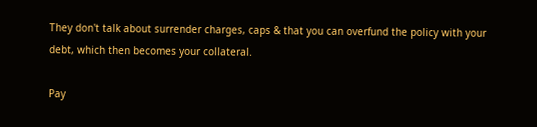They don't talk about surrender charges, caps & that you can overfund the policy with your debt, which then becomes your collateral.

Pay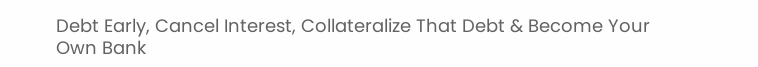Debt Early, Cancel Interest, Collateralize That Debt & Become Your Own Bank